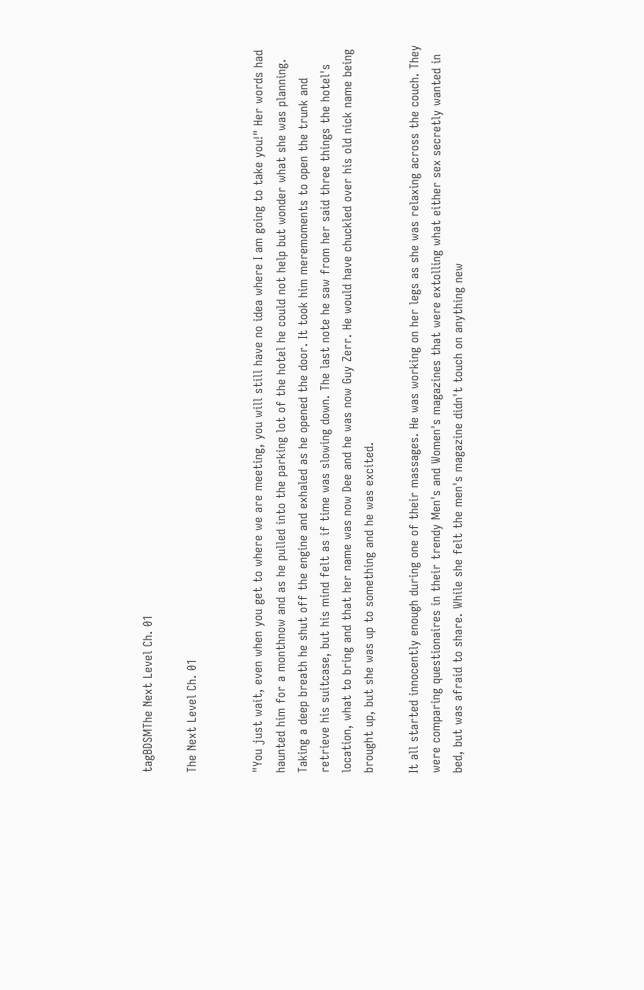tagBDSMThe Next Level Ch. 01

The Next Level Ch. 01


"You just wait, even when you get to where we are meeting, you will still have no idea where I am going to take you!" Her words had haunted him for a monthnow and as he pulled into the parking lot of the hotel he could not help but wonder what she was planning. Taking a deep breath he shut off the engine and exhaled as he opened the door. It took him meremoments to open the trunk and retrieve his suitcase, but his mind felt as if time was slowing down. The last note he saw from her said three things the hotel's location, what to bring and that her name was now Dee and he was now Guy Zerr. He would have chuckled over his old nick name being brought up, but she was up to something and he was excited.

It all started innocently enough during one of their massages. He was working on her legs as she was relaxing across the couch. They were comparing questionaires in their trendy Men's and Women's magazines that were extolling what either sex secretly wanted in bed, but was afraid to share. While she felt the men's magazine didn't touch on anything new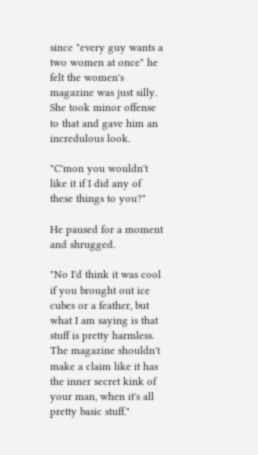since "every guy wants a two women at once" he felt the women's magazine was just silly. She took minor offense to that and gave him an incredulous look.

"C'mon you wouldn't like it if I did any of these things to you?"

He paused for a moment and shrugged.

"No I'd think it was cool if you brought out ice cubes or a feather, but what I am saying is that stuff is pretty harmless. The magazine shouldn't make a claim like it has the inner secret kink of your man, when it's all pretty basic stuff."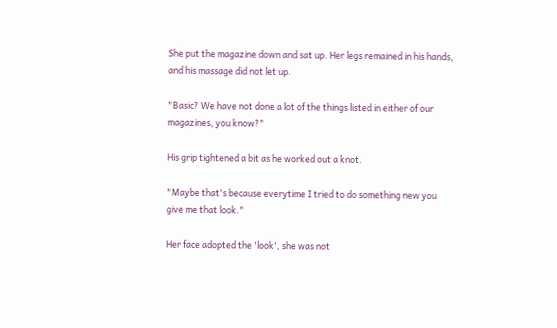She put the magazine down and sat up. Her legs remained in his hands, and his massage did not let up.

"Basic? We have not done a lot of the things listed in either of our magazines, you know?"

His grip tightened a bit as he worked out a knot.

"Maybe that's because everytime I tried to do something new you give me that look."

Her face adopted the 'look', she was not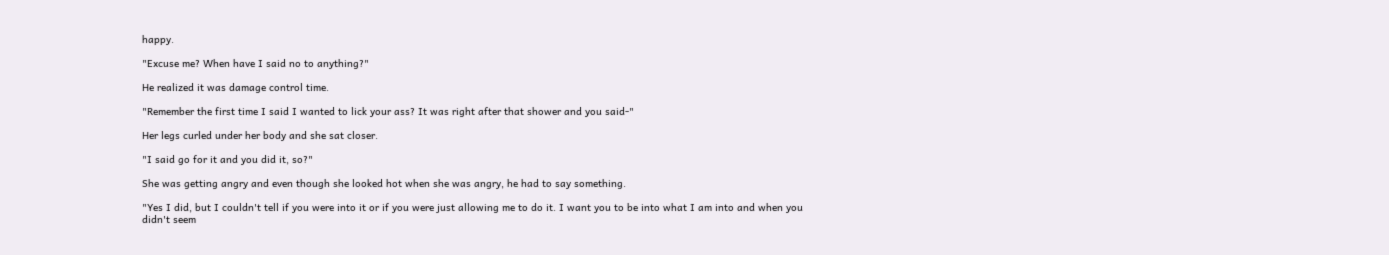happy.

"Excuse me? When have I said no to anything?"

He realized it was damage control time.

"Remember the first time I said I wanted to lick your ass? It was right after that shower and you said-"

Her legs curled under her body and she sat closer.

"I said go for it and you did it, so?"

She was getting angry and even though she looked hot when she was angry, he had to say something.

"Yes I did, but I couldn't tell if you were into it or if you were just allowing me to do it. I want you to be into what I am into and when you didn't seem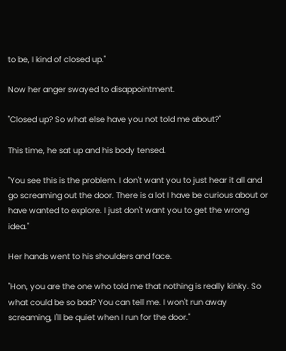to be, I kind of closed up."

Now her anger swayed to disappointment.

"Closed up? So what else have you not told me about?"

This time, he sat up and his body tensed.

"You see this is the problem. I don't want you to just hear it all and go screaming out the door. There is a lot I have be curious about or have wanted to explore. I just don't want you to get the wrong idea."

Her hands went to his shoulders and face.

"Hon, you are the one who told me that nothing is really kinky. So what could be so bad? You can tell me. I won't run away screaming, I'll be quiet when I run for the door."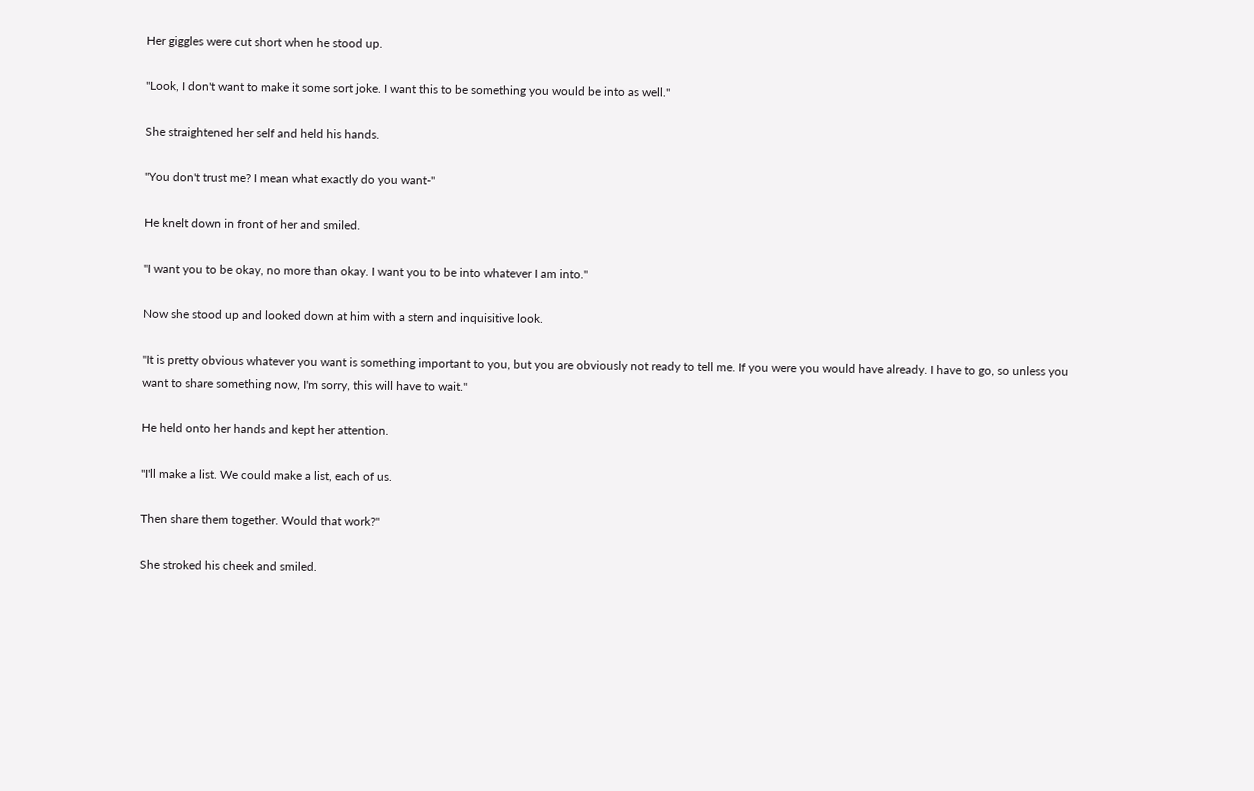Her giggles were cut short when he stood up.

"Look, I don't want to make it some sort joke. I want this to be something you would be into as well."

She straightened her self and held his hands.

"You don't trust me? I mean what exactly do you want-"

He knelt down in front of her and smiled.

"I want you to be okay, no more than okay. I want you to be into whatever I am into."

Now she stood up and looked down at him with a stern and inquisitive look.

"It is pretty obvious whatever you want is something important to you, but you are obviously not ready to tell me. If you were you would have already. I have to go, so unless you want to share something now, I'm sorry, this will have to wait."

He held onto her hands and kept her attention.

"I'll make a list. We could make a list, each of us.

Then share them together. Would that work?"

She stroked his cheek and smiled.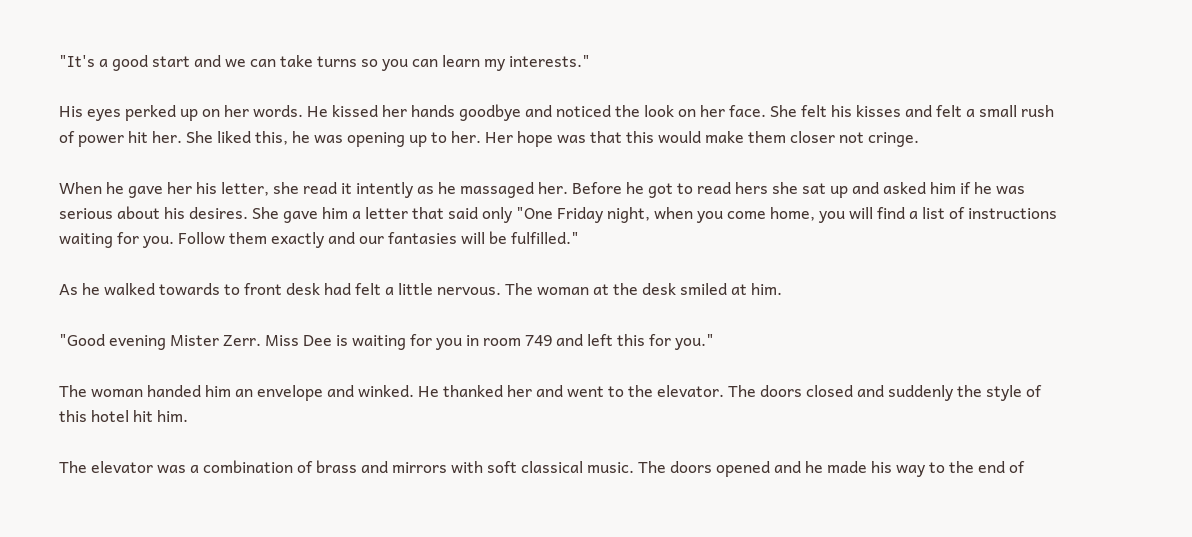"It's a good start and we can take turns so you can learn my interests."

His eyes perked up on her words. He kissed her hands goodbye and noticed the look on her face. She felt his kisses and felt a small rush of power hit her. She liked this, he was opening up to her. Her hope was that this would make them closer not cringe.

When he gave her his letter, she read it intently as he massaged her. Before he got to read hers she sat up and asked him if he was serious about his desires. She gave him a letter that said only "One Friday night, when you come home, you will find a list of instructions waiting for you. Follow them exactly and our fantasies will be fulfilled."

As he walked towards to front desk had felt a little nervous. The woman at the desk smiled at him.

"Good evening Mister Zerr. Miss Dee is waiting for you in room 749 and left this for you."

The woman handed him an envelope and winked. He thanked her and went to the elevator. The doors closed and suddenly the style of this hotel hit him.

The elevator was a combination of brass and mirrors with soft classical music. The doors opened and he made his way to the end of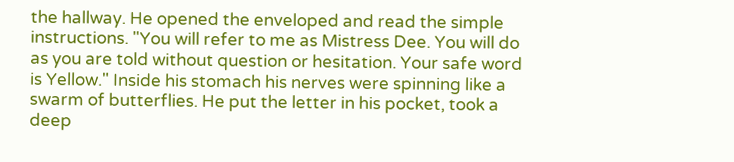the hallway. He opened the enveloped and read the simple instructions. "You will refer to me as Mistress Dee. You will do as you are told without question or hesitation. Your safe word is Yellow." Inside his stomach his nerves were spinning like a swarm of butterflies. He put the letter in his pocket, took a deep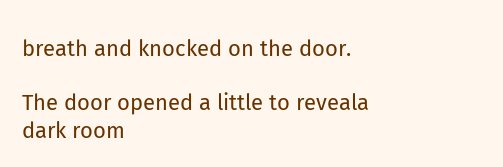breath and knocked on the door.

The door opened a little to reveala dark room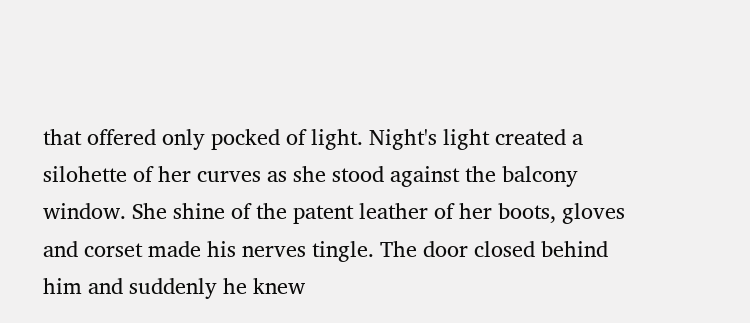that offered only pocked of light. Night's light created a silohette of her curves as she stood against the balcony window. She shine of the patent leather of her boots, gloves and corset made his nerves tingle. The door closed behind him and suddenly he knew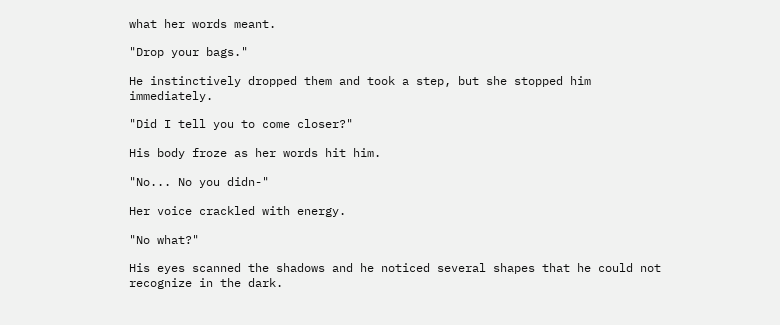what her words meant.

"Drop your bags."

He instinctively dropped them and took a step, but she stopped him immediately.

"Did I tell you to come closer?"

His body froze as her words hit him.

"No... No you didn-"

Her voice crackled with energy.

"No what?"

His eyes scanned the shadows and he noticed several shapes that he could not recognize in the dark.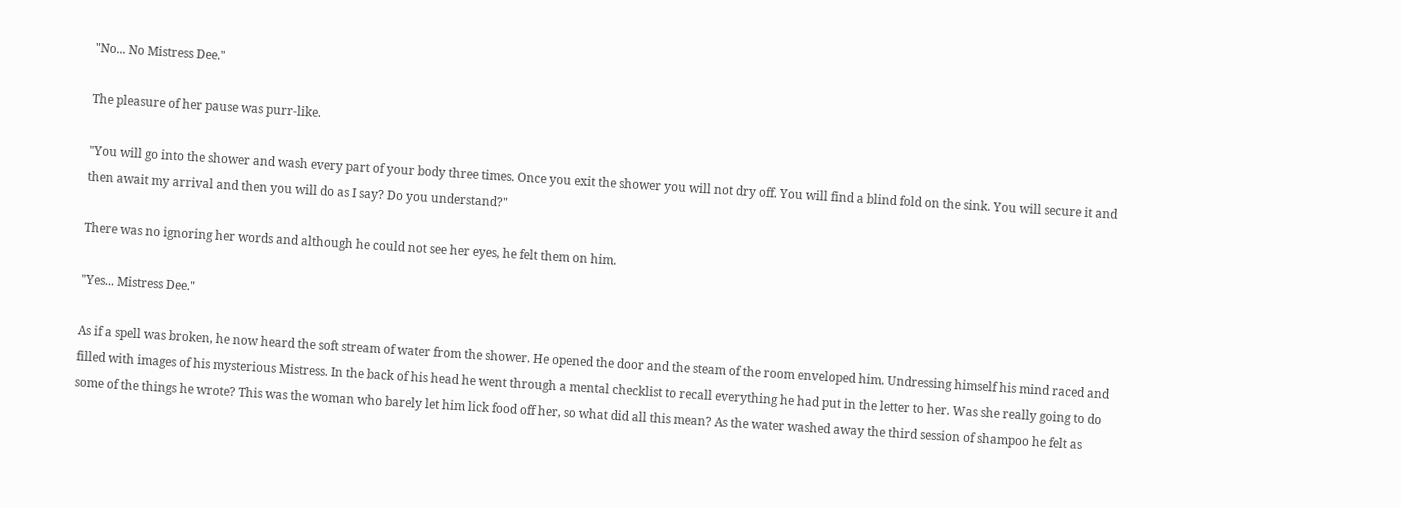"No... No Mistress Dee."

The pleasure of her pause was purr-like.

"You will go into the shower and wash every part of your body three times. Once you exit the shower you will not dry off. You will find a blind fold on the sink. You will secure it and then await my arrival and then you will do as I say? Do you understand?"

There was no ignoring her words and although he could not see her eyes, he felt them on him.

"Yes... Mistress Dee."

As if a spell was broken, he now heard the soft stream of water from the shower. He opened the door and the steam of the room enveloped him. Undressing himself his mind raced and filled with images of his mysterious Mistress. In the back of his head he went through a mental checklist to recall everything he had put in the letter to her. Was she really going to do some of the things he wrote? This was the woman who barely let him lick food off her, so what did all this mean? As the water washed away the third session of shampoo he felt as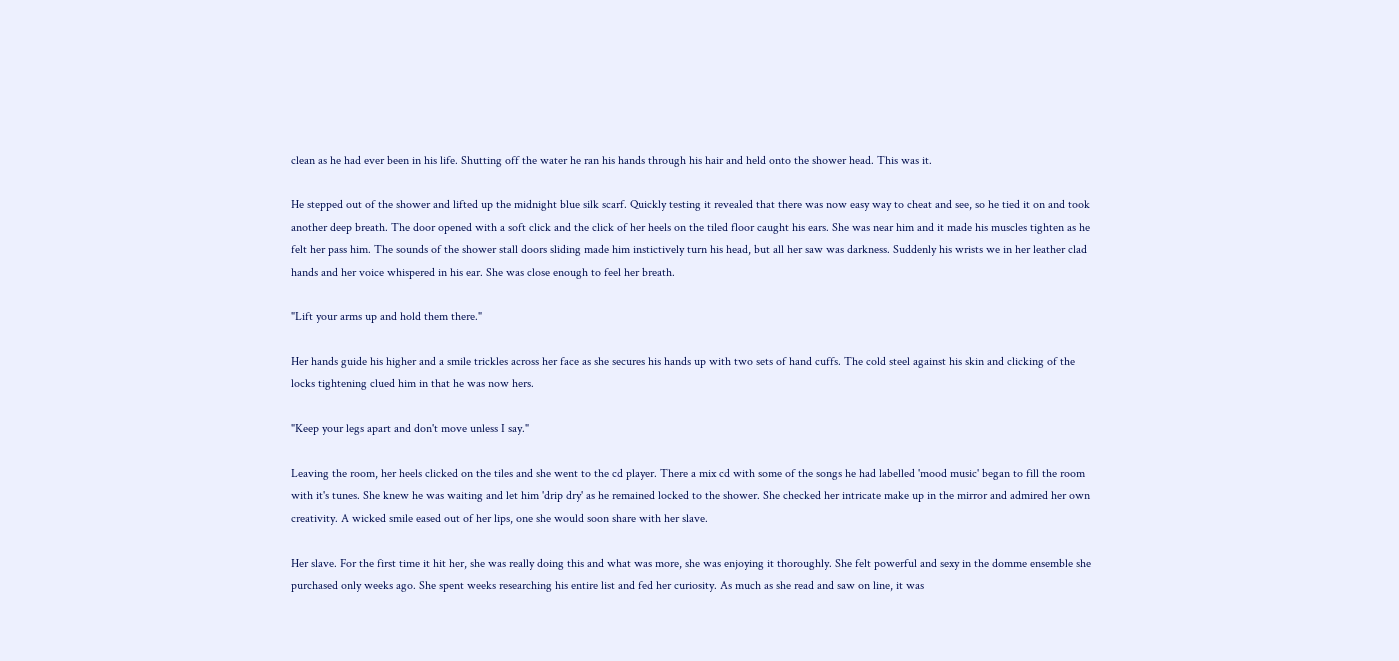clean as he had ever been in his life. Shutting off the water he ran his hands through his hair and held onto the shower head. This was it.

He stepped out of the shower and lifted up the midnight blue silk scarf. Quickly testing it revealed that there was now easy way to cheat and see, so he tied it on and took another deep breath. The door opened with a soft click and the click of her heels on the tiled floor caught his ears. She was near him and it made his muscles tighten as he felt her pass him. The sounds of the shower stall doors sliding made him instictively turn his head, but all her saw was darkness. Suddenly his wrists we in her leather clad hands and her voice whispered in his ear. She was close enough to feel her breath.

"Lift your arms up and hold them there."

Her hands guide his higher and a smile trickles across her face as she secures his hands up with two sets of hand cuffs. The cold steel against his skin and clicking of the locks tightening clued him in that he was now hers.

"Keep your legs apart and don't move unless I say."

Leaving the room, her heels clicked on the tiles and she went to the cd player. There a mix cd with some of the songs he had labelled 'mood music' began to fill the room with it's tunes. She knew he was waiting and let him 'drip dry' as he remained locked to the shower. She checked her intricate make up in the mirror and admired her own creativity. A wicked smile eased out of her lips, one she would soon share with her slave.

Her slave. For the first time it hit her, she was really doing this and what was more, she was enjoying it thoroughly. She felt powerful and sexy in the domme ensemble she purchased only weeks ago. She spent weeks researching his entire list and fed her curiosity. As much as she read and saw on line, it was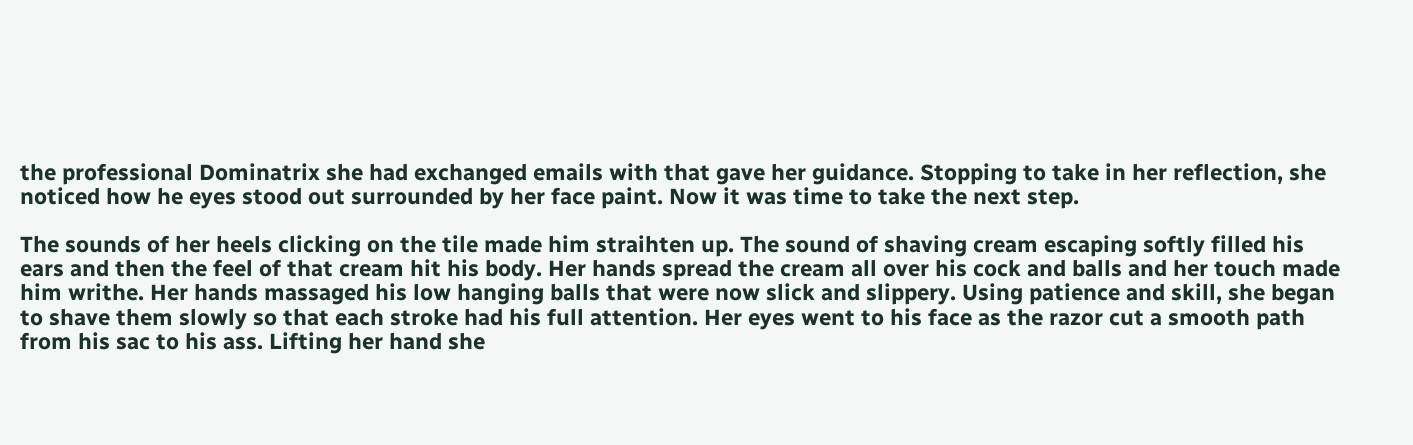the professional Dominatrix she had exchanged emails with that gave her guidance. Stopping to take in her reflection, she noticed how he eyes stood out surrounded by her face paint. Now it was time to take the next step.

The sounds of her heels clicking on the tile made him straihten up. The sound of shaving cream escaping softly filled his ears and then the feel of that cream hit his body. Her hands spread the cream all over his cock and balls and her touch made him writhe. Her hands massaged his low hanging balls that were now slick and slippery. Using patience and skill, she began to shave them slowly so that each stroke had his full attention. Her eyes went to his face as the razor cut a smooth path from his sac to his ass. Lifting her hand she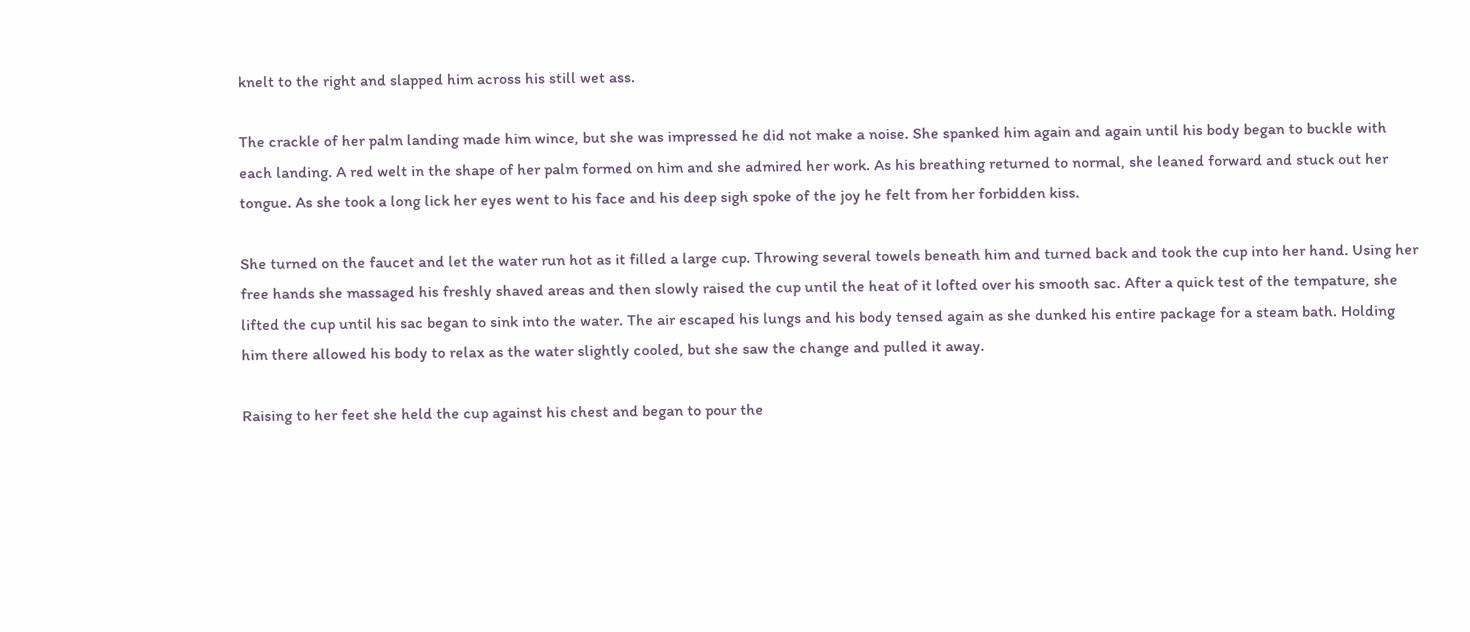knelt to the right and slapped him across his still wet ass.

The crackle of her palm landing made him wince, but she was impressed he did not make a noise. She spanked him again and again until his body began to buckle with each landing. A red welt in the shape of her palm formed on him and she admired her work. As his breathing returned to normal, she leaned forward and stuck out her tongue. As she took a long lick her eyes went to his face and his deep sigh spoke of the joy he felt from her forbidden kiss.

She turned on the faucet and let the water run hot as it filled a large cup. Throwing several towels beneath him and turned back and took the cup into her hand. Using her free hands she massaged his freshly shaved areas and then slowly raised the cup until the heat of it lofted over his smooth sac. After a quick test of the tempature, she lifted the cup until his sac began to sink into the water. The air escaped his lungs and his body tensed again as she dunked his entire package for a steam bath. Holding him there allowed his body to relax as the water slightly cooled, but she saw the change and pulled it away.

Raising to her feet she held the cup against his chest and began to pour the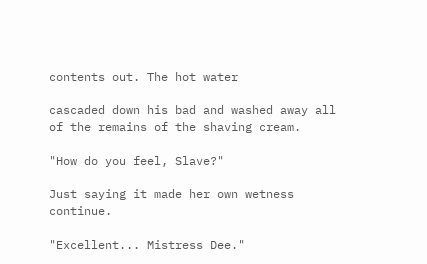contents out. The hot water

cascaded down his bad and washed away all of the remains of the shaving cream.

"How do you feel, Slave?"

Just saying it made her own wetness continue.

"Excellent... Mistress Dee."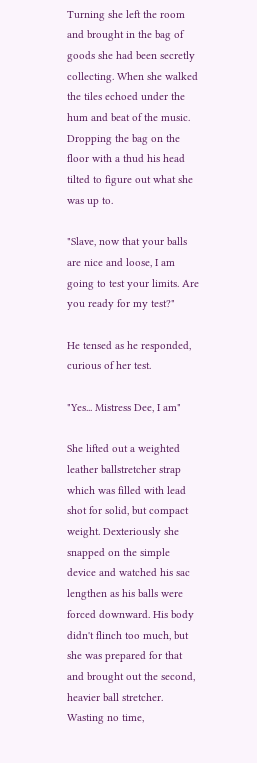Turning she left the room and brought in the bag of goods she had been secretly collecting. When she walked the tiles echoed under the hum and beat of the music. Dropping the bag on the floor with a thud his head tilted to figure out what she was up to.

"Slave, now that your balls are nice and loose, I am going to test your limits. Are you ready for my test?"

He tensed as he responded, curious of her test.

"Yes... Mistress Dee, I am"

She lifted out a weighted leather ballstretcher strap which was filled with lead shot for solid, but compact weight. Dexteriously she snapped on the simple device and watched his sac lengthen as his balls were forced downward. His body didn't flinch too much, but she was prepared for that and brought out the second, heavier ball stretcher. Wasting no time,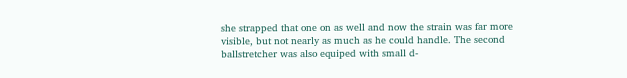she strapped that one on as well and now the strain was far more visible, but not nearly as much as he could handle. The second ballstretcher was also equiped with small d-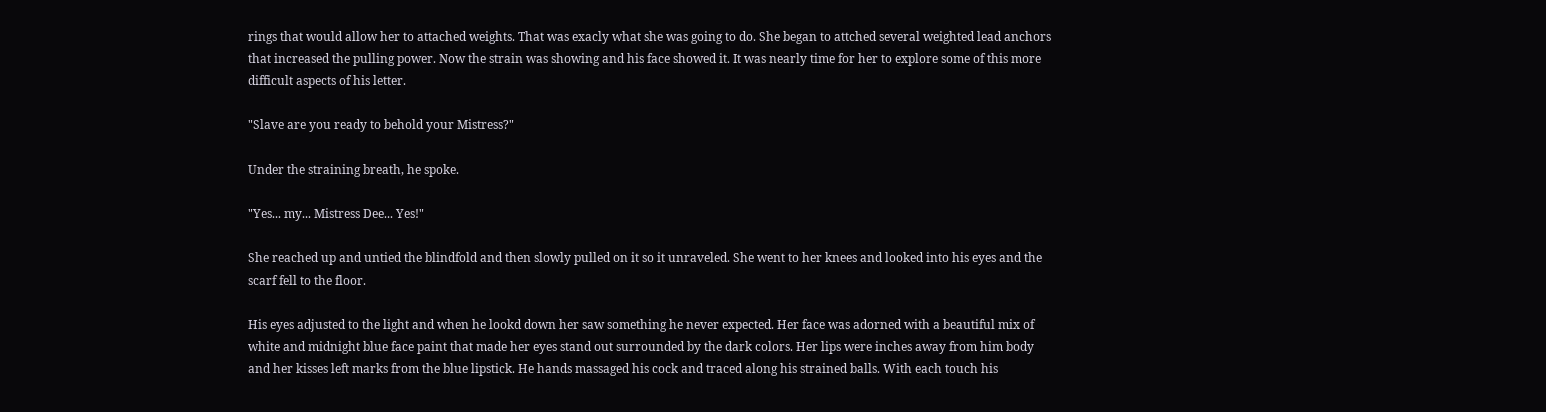rings that would allow her to attached weights. That was exacly what she was going to do. She began to attched several weighted lead anchors that increased the pulling power. Now the strain was showing and his face showed it. It was nearly time for her to explore some of this more difficult aspects of his letter.

"Slave are you ready to behold your Mistress?"

Under the straining breath, he spoke.

"Yes... my... Mistress Dee... Yes!"

She reached up and untied the blindfold and then slowly pulled on it so it unraveled. She went to her knees and looked into his eyes and the scarf fell to the floor.

His eyes adjusted to the light and when he lookd down her saw something he never expected. Her face was adorned with a beautiful mix of white and midnight blue face paint that made her eyes stand out surrounded by the dark colors. Her lips were inches away from him body and her kisses left marks from the blue lipstick. He hands massaged his cock and traced along his strained balls. With each touch his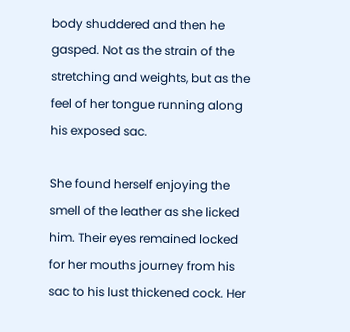body shuddered and then he gasped. Not as the strain of the stretching and weights, but as the feel of her tongue running along his exposed sac.

She found herself enjoying the smell of the leather as she licked him. Their eyes remained locked for her mouths journey from his sac to his lust thickened cock. Her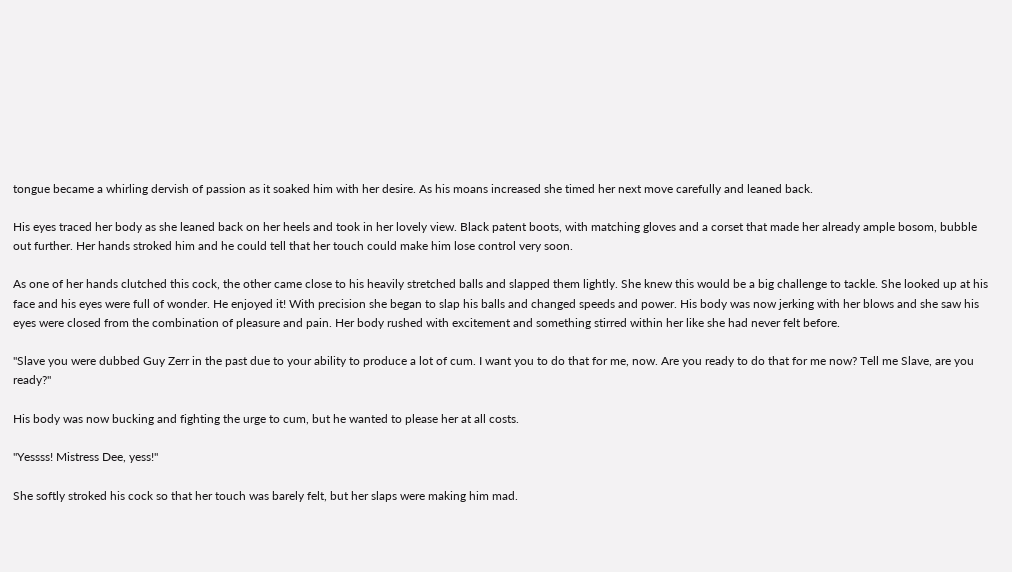tongue became a whirling dervish of passion as it soaked him with her desire. As his moans increased she timed her next move carefully and leaned back.

His eyes traced her body as she leaned back on her heels and took in her lovely view. Black patent boots, with matching gloves and a corset that made her already ample bosom, bubble out further. Her hands stroked him and he could tell that her touch could make him lose control very soon.

As one of her hands clutched this cock, the other came close to his heavily stretched balls and slapped them lightly. She knew this would be a big challenge to tackle. She looked up at his face and his eyes were full of wonder. He enjoyed it! With precision she began to slap his balls and changed speeds and power. His body was now jerking with her blows and she saw his eyes were closed from the combination of pleasure and pain. Her body rushed with excitement and something stirred within her like she had never felt before.

"Slave you were dubbed Guy Zerr in the past due to your ability to produce a lot of cum. I want you to do that for me, now. Are you ready to do that for me now? Tell me Slave, are you ready?"

His body was now bucking and fighting the urge to cum, but he wanted to please her at all costs.

"Yessss! Mistress Dee, yess!"

She softly stroked his cock so that her touch was barely felt, but her slaps were making him mad.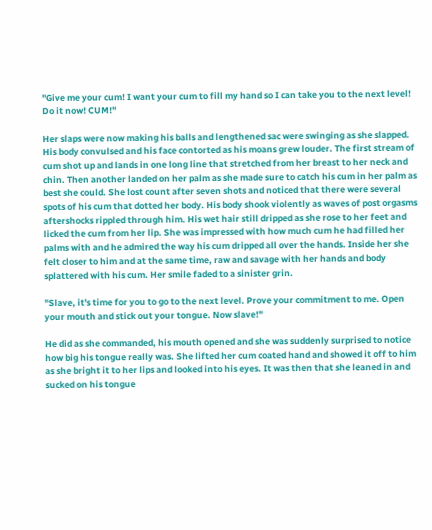"Give me your cum! I want your cum to fill my hand so I can take you to the next level! Do it now! CUM!"

Her slaps were now making his balls and lengthened sac were swinging as she slapped. His body convulsed and his face contorted as his moans grew louder. The first stream of cum shot up and lands in one long line that stretched from her breast to her neck and chin. Then another landed on her palm as she made sure to catch his cum in her palm as best she could. She lost count after seven shots and noticed that there were several spots of his cum that dotted her body. His body shook violently as waves of post orgasms aftershocks rippled through him. His wet hair still dripped as she rose to her feet and licked the cum from her lip. She was impressed with how much cum he had filled her palms with and he admired the way his cum dripped all over the hands. Inside her she felt closer to him and at the same time, raw and savage with her hands and body splattered with his cum. Her smile faded to a sinister grin.

"Slave, it's time for you to go to the next level. Prove your commitment to me. Open your mouth and stick out your tongue. Now slave!"

He did as she commanded, his mouth opened and she was suddenly surprised to notice how big his tongue really was. She lifted her cum coated hand and showed it off to him as she bright it to her lips and looked into his eyes. It was then that she leaned in and sucked on his tongue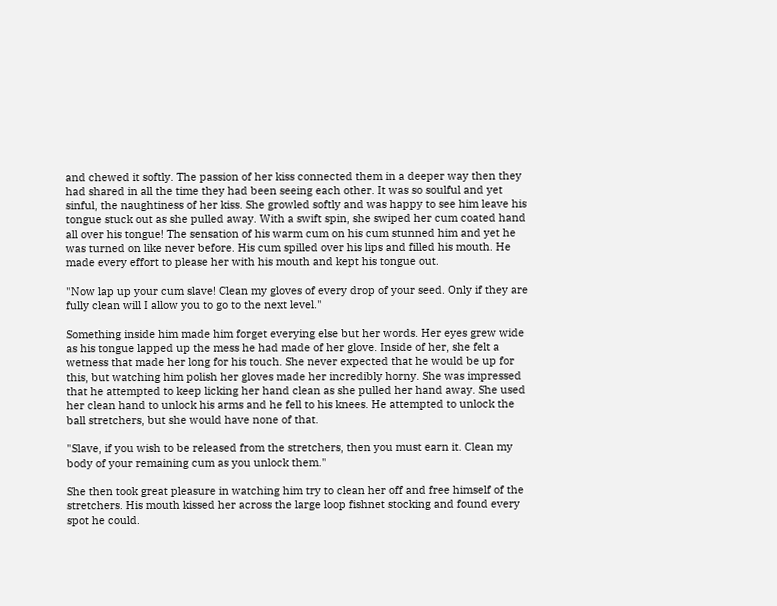and chewed it softly. The passion of her kiss connected them in a deeper way then they had shared in all the time they had been seeing each other. It was so soulful and yet sinful, the naughtiness of her kiss. She growled softly and was happy to see him leave his tongue stuck out as she pulled away. With a swift spin, she swiped her cum coated hand all over his tongue! The sensation of his warm cum on his cum stunned him and yet he was turned on like never before. His cum spilled over his lips and filled his mouth. He made every effort to please her with his mouth and kept his tongue out.

"Now lap up your cum slave! Clean my gloves of every drop of your seed. Only if they are fully clean will I allow you to go to the next level."

Something inside him made him forget everying else but her words. Her eyes grew wide as his tongue lapped up the mess he had made of her glove. Inside of her, she felt a wetness that made her long for his touch. She never expected that he would be up for this, but watching him polish her gloves made her incredibly horny. She was impressed that he attempted to keep licking her hand clean as she pulled her hand away. She used her clean hand to unlock his arms and he fell to his knees. He attempted to unlock the ball stretchers, but she would have none of that.

"Slave, if you wish to be released from the stretchers, then you must earn it. Clean my body of your remaining cum as you unlock them."

She then took great pleasure in watching him try to clean her off and free himself of the stretchers. His mouth kissed her across the large loop fishnet stocking and found every spot he could.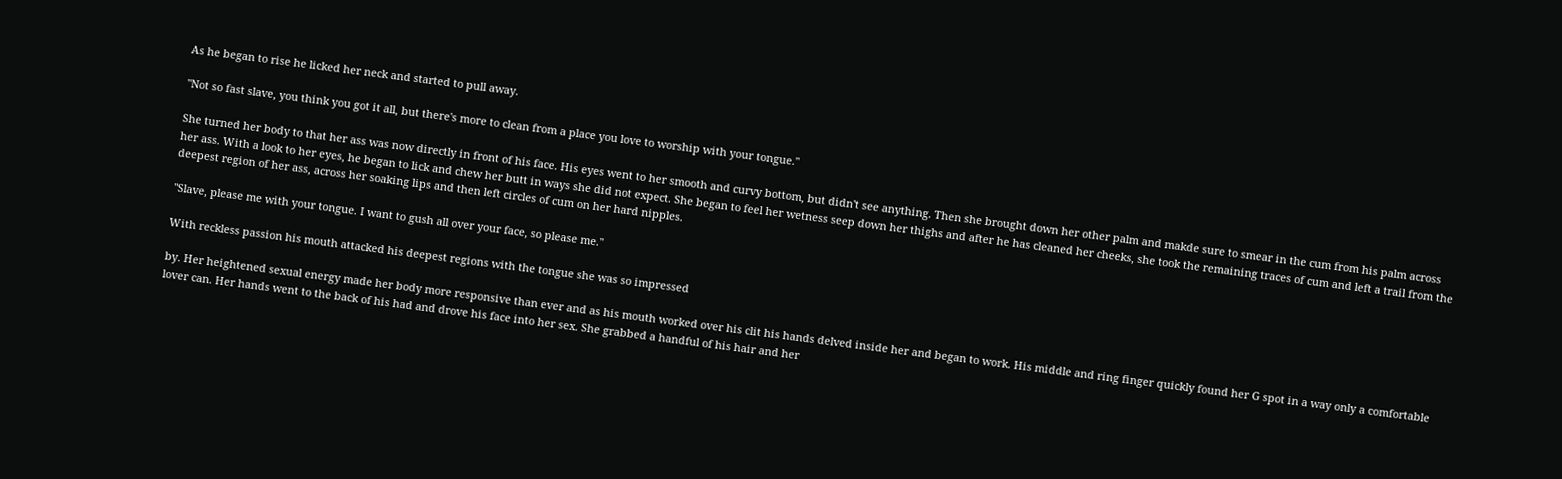As he began to rise he licked her neck and started to pull away.

"Not so fast slave, you think you got it all, but there's more to clean from a place you love to worship with your tongue."

She turned her body to that her ass was now directly in front of his face. His eyes went to her smooth and curvy bottom, but didn't see anything. Then she brought down her other palm and makde sure to smear in the cum from his palm across her ass. With a look to her eyes, he began to lick and chew her butt in ways she did not expect. She began to feel her wetness seep down her thighs and after he has cleaned her cheeks, she took the remaining traces of cum and left a trail from the deepest region of her ass, across her soaking lips and then left circles of cum on her hard nipples.

"Slave, please me with your tongue. I want to gush all over your face, so please me."

With reckless passion his mouth attacked his deepest regions with the tongue she was so impressed

by. Her heightened sexual energy made her body more responsive than ever and as his mouth worked over his clit his hands delved inside her and began to work. His middle and ring finger quickly found her G spot in a way only a comfortable lover can. Her hands went to the back of his had and drove his face into her sex. She grabbed a handful of his hair and her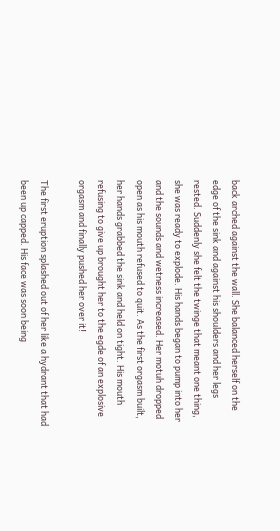back arched against the wall. She balanced herself on the edge of the sink and against his shoulders and her legs rested. Suddenly she felt the twinge that meant one thing, she was ready to explode. His hands began to pump into her and the sounds and wetness increased. Her motuh dropped open as his mouth refused to quit. As the first orgasm built, her hands grabbed the sink and held on tight. His mouth refusing to give up brought her to the egde of an explosive orgasm and finally pushed her over it!

The first eruption splashed out of her like a hydrant that had been up capped. His face was soon being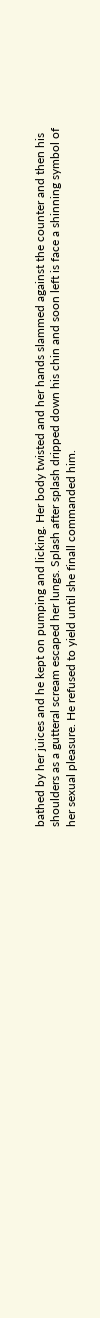bathed by her juices and he kept on pumping and licking. Her body twisted and her hands slammed against the counter and then his shoulders as a gutteral scream escaped her lungs. Splash after splash dripped down his chin and soon left is face a shinning symbol of her sexual pleasure. He refused to yield until she finall commanded him.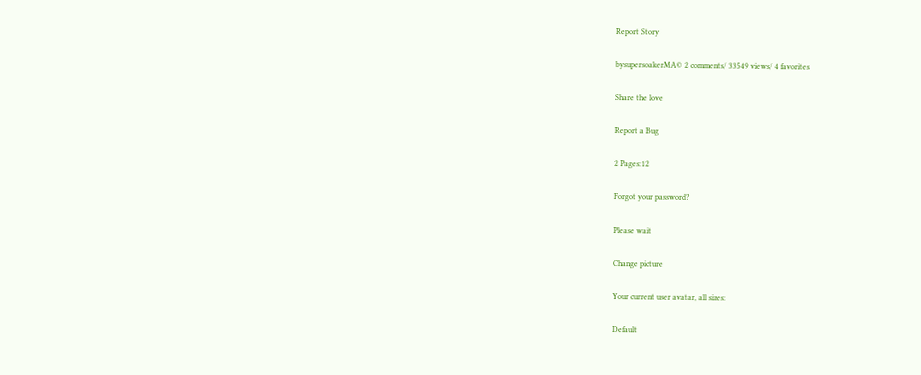Report Story

bysupersoakerMA© 2 comments/ 33549 views/ 4 favorites

Share the love

Report a Bug

2 Pages:12

Forgot your password?

Please wait

Change picture

Your current user avatar, all sizes:

Default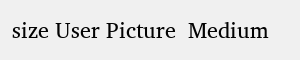size User Picture  Medium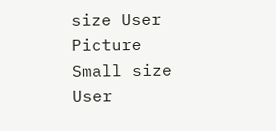size User Picture  Small size User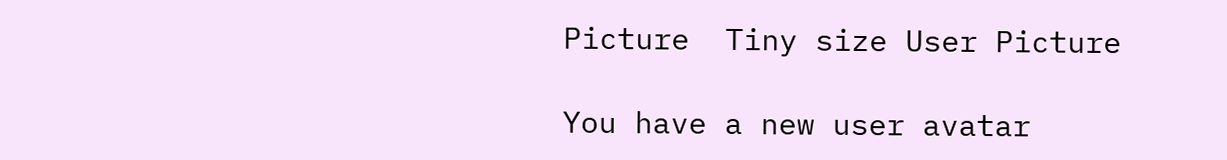Picture  Tiny size User Picture

You have a new user avatar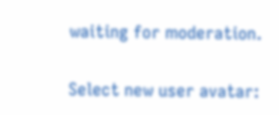waiting for moderation.

Select new user avatar: